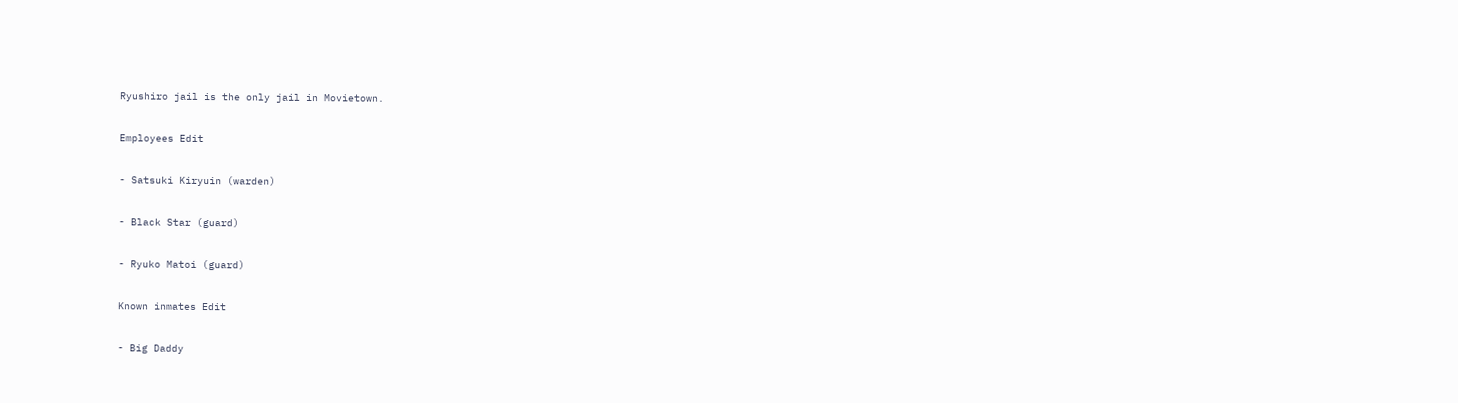Ryushiro jail is the only jail in Movietown.

Employees Edit

- Satsuki Kiryuin (warden)

- Black Star (guard)

- Ryuko Matoi (guard)

Known inmates Edit

- Big Daddy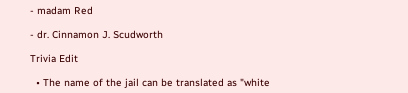- madam Red

- dr. Cinnamon J. Scudworth

Trivia Edit

  • The name of the jail can be translated as "white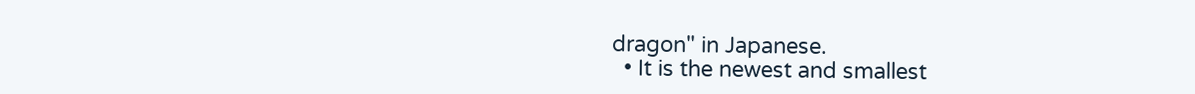dragon" in Japanese.
  • It is the newest and smallest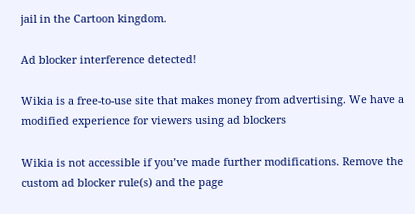jail in the Cartoon kingdom.

Ad blocker interference detected!

Wikia is a free-to-use site that makes money from advertising. We have a modified experience for viewers using ad blockers

Wikia is not accessible if you’ve made further modifications. Remove the custom ad blocker rule(s) and the page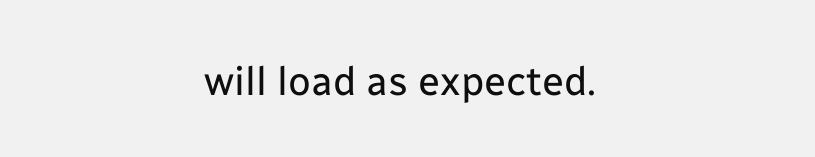will load as expected.